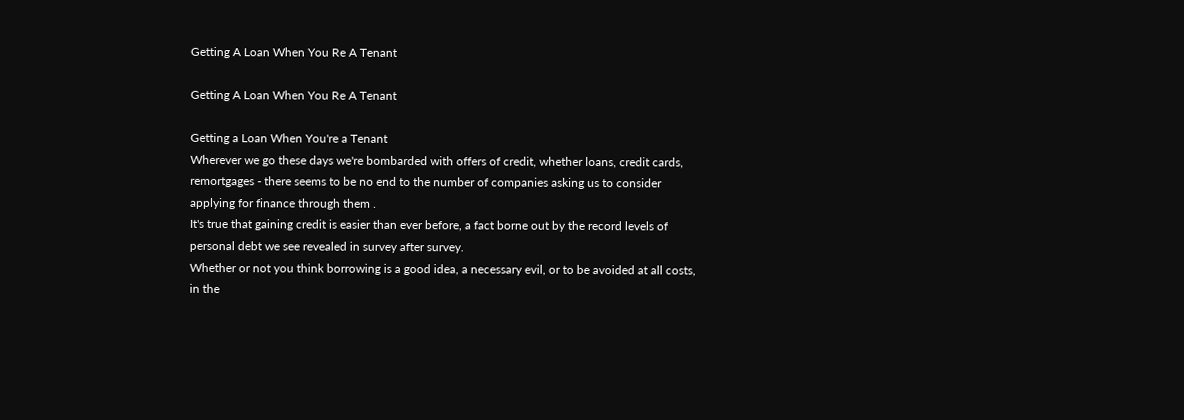Getting A Loan When You Re A Tenant

Getting A Loan When You Re A Tenant

Getting a Loan When You're a Tenant
Wherever we go these days we're bombarded with offers of credit, whether loans, credit cards, remortgages - there seems to be no end to the number of companies asking us to consider applying for finance through them .
It's true that gaining credit is easier than ever before, a fact borne out by the record levels of personal debt we see revealed in survey after survey.
Whether or not you think borrowing is a good idea, a necessary evil, or to be avoided at all costs, in the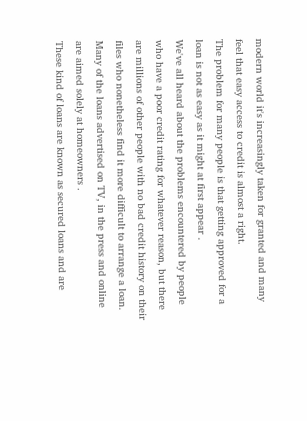modern world it's increasingly taken for granted and many feel that easy access to credit is almost a right.
The problem for many people is that getting approved for a loan is not as easy as it might at first appear .
We've all heard about the problems encountered by people who have a poor credit rating for whatever reason, but there are millions of other people with no bad credit history on their files who nonetheless find it more difficult to arrange a loan.
Many of the loans advertised on TV, in the press and online are aimed solely at homeowners .
These kind of loans are known as secured loans and are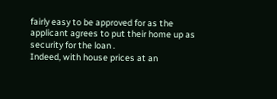fairly easy to be approved for as the applicant agrees to put their home up as security for the loan .
Indeed, with house prices at an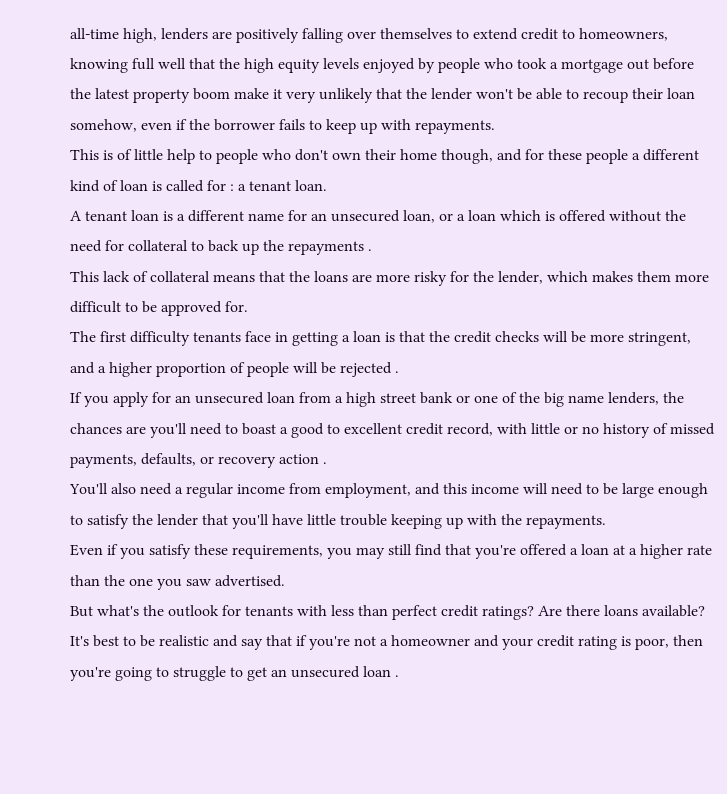all-time high, lenders are positively falling over themselves to extend credit to homeowners, knowing full well that the high equity levels enjoyed by people who took a mortgage out before the latest property boom make it very unlikely that the lender won't be able to recoup their loan somehow, even if the borrower fails to keep up with repayments.
This is of little help to people who don't own their home though, and for these people a different kind of loan is called for : a tenant loan.
A tenant loan is a different name for an unsecured loan, or a loan which is offered without the need for collateral to back up the repayments .
This lack of collateral means that the loans are more risky for the lender, which makes them more difficult to be approved for.
The first difficulty tenants face in getting a loan is that the credit checks will be more stringent, and a higher proportion of people will be rejected .
If you apply for an unsecured loan from a high street bank or one of the big name lenders, the chances are you'll need to boast a good to excellent credit record, with little or no history of missed payments, defaults, or recovery action .
You'll also need a regular income from employment, and this income will need to be large enough to satisfy the lender that you'll have little trouble keeping up with the repayments.
Even if you satisfy these requirements, you may still find that you're offered a loan at a higher rate than the one you saw advertised.
But what's the outlook for tenants with less than perfect credit ratings? Are there loans available? It's best to be realistic and say that if you're not a homeowner and your credit rating is poor, then you're going to struggle to get an unsecured loan .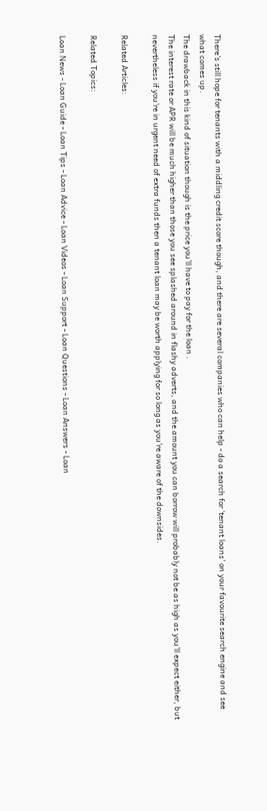There's still hope for tenants with a middling credit score though, and there are several companies who can help - do a search for 'tenant loans' on your favourite search engine and see what comes up.
The drawback in this kind of situation though is the price you'll have to pay for the loan .
The interest rate or APR will be much higher than those you see splashed around in flashy adverts, and the amount you can borrow will probably not be as high as you'll expect either, but nevertheless if you're in urgent need of extra funds then a tenant loan may be worth applying for so long as you're aware of the downsides.

Related Articles:

Related Topics:

Loan News - Loan Guide - Loan Tips - Loan Advice - Loan Videos - Loan Support - Loan Questions - Loan Answers - Loan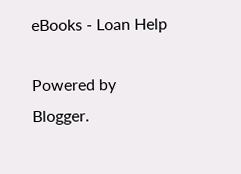eBooks - Loan Help

Powered by Blogger.